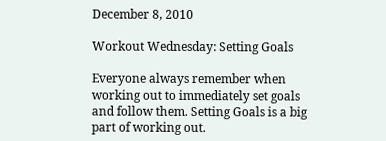December 8, 2010

Workout Wednesday: Setting Goals

Everyone always remember when working out to immediately set goals and follow them. Setting Goals is a big part of working out.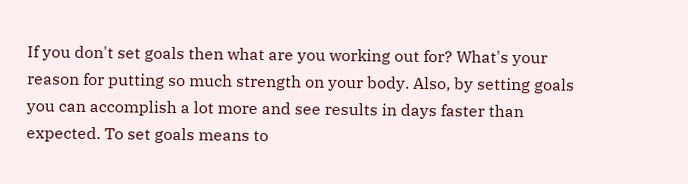If you don't set goals then what are you working out for? What's your reason for putting so much strength on your body. Also, by setting goals you can accomplish a lot more and see results in days faster than expected. To set goals means to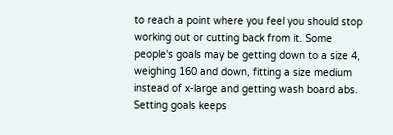to reach a point where you feel you should stop working out or cutting back from it. Some people's goals may be getting down to a size 4, weighing 160 and down, fitting a size medium instead of x-large and getting wash board abs. Setting goals keeps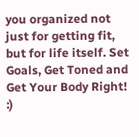you organized not just for getting fit, but for life itself. Set Goals, Get Toned and Get Your Body Right! :)